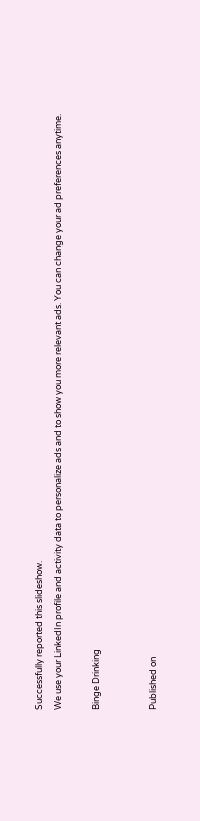Successfully reported this slideshow.
We use your LinkedIn profile and activity data to personalize ads and to show you more relevant ads. You can change your ad preferences anytime.

Binge Drinking


Published on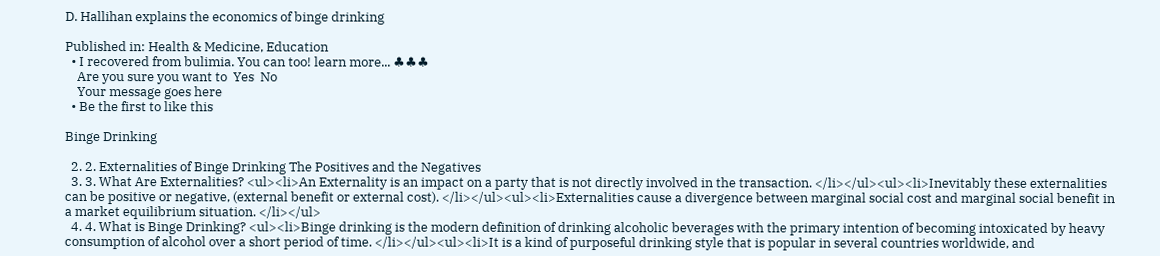D. Hallihan explains the economics of binge drinking

Published in: Health & Medicine, Education
  • I recovered from bulimia. You can too! learn more... ♣♣♣
    Are you sure you want to  Yes  No
    Your message goes here
  • Be the first to like this

Binge Drinking

  2. 2. Externalities of Binge Drinking The Positives and the Negatives
  3. 3. What Are Externalities? <ul><li>An Externality is an impact on a party that is not directly involved in the transaction. </li></ul><ul><li>Inevitably these externalities can be positive or negative, (external benefit or external cost). </li></ul><ul><li>Externalities cause a divergence between marginal social cost and marginal social benefit in a market equilibrium situation. </li></ul>
  4. 4. What is Binge Drinking? <ul><li>Binge drinking is the modern definition of drinking alcoholic beverages with the primary intention of becoming intoxicated by heavy consumption of alcohol over a short period of time. </li></ul><ul><li>It is a kind of purposeful drinking style that is popular in several countries worldwide, and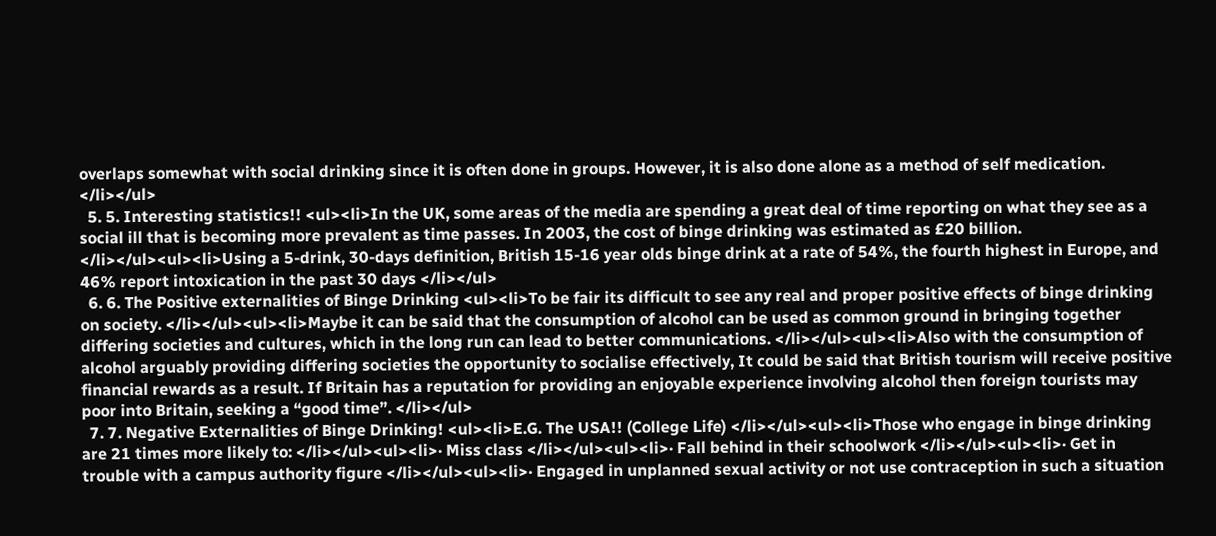overlaps somewhat with social drinking since it is often done in groups. However, it is also done alone as a method of self medication. </li></ul>
  5. 5. Interesting statistics!! <ul><li>In the UK, some areas of the media are spending a great deal of time reporting on what they see as a social ill that is becoming more prevalent as time passes. In 2003, the cost of binge drinking was estimated as £20 billion. </li></ul><ul><li>Using a 5-drink, 30-days definition, British 15-16 year olds binge drink at a rate of 54%, the fourth highest in Europe, and 46% report intoxication in the past 30 days </li></ul>
  6. 6. The Positive externalities of Binge Drinking <ul><li>To be fair its difficult to see any real and proper positive effects of binge drinking on society. </li></ul><ul><li>Maybe it can be said that the consumption of alcohol can be used as common ground in bringing together differing societies and cultures, which in the long run can lead to better communications. </li></ul><ul><li>Also with the consumption of alcohol arguably providing differing societies the opportunity to socialise effectively, It could be said that British tourism will receive positive financial rewards as a result. If Britain has a reputation for providing an enjoyable experience involving alcohol then foreign tourists may poor into Britain, seeking a “good time”. </li></ul>
  7. 7. Negative Externalities of Binge Drinking! <ul><li>E.G. The USA!! (College Life) </li></ul><ul><li>Those who engage in binge drinking are 21 times more likely to: </li></ul><ul><li>· Miss class </li></ul><ul><li>· Fall behind in their schoolwork </li></ul><ul><li>· Get in trouble with a campus authority figure </li></ul><ul><li>· Engaged in unplanned sexual activity or not use contraception in such a situation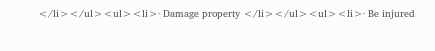</li></ul><ul><li>· Damage property </li></ul><ul><li>· Be injured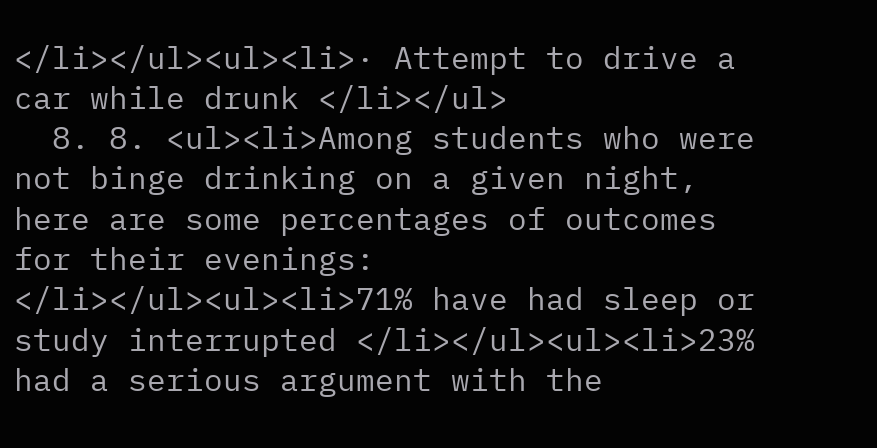</li></ul><ul><li>· Attempt to drive a car while drunk </li></ul>
  8. 8. <ul><li>Among students who were not binge drinking on a given night, here are some percentages of outcomes for their evenings: </li></ul><ul><li>71% have had sleep or study interrupted </li></ul><ul><li>23% had a serious argument with the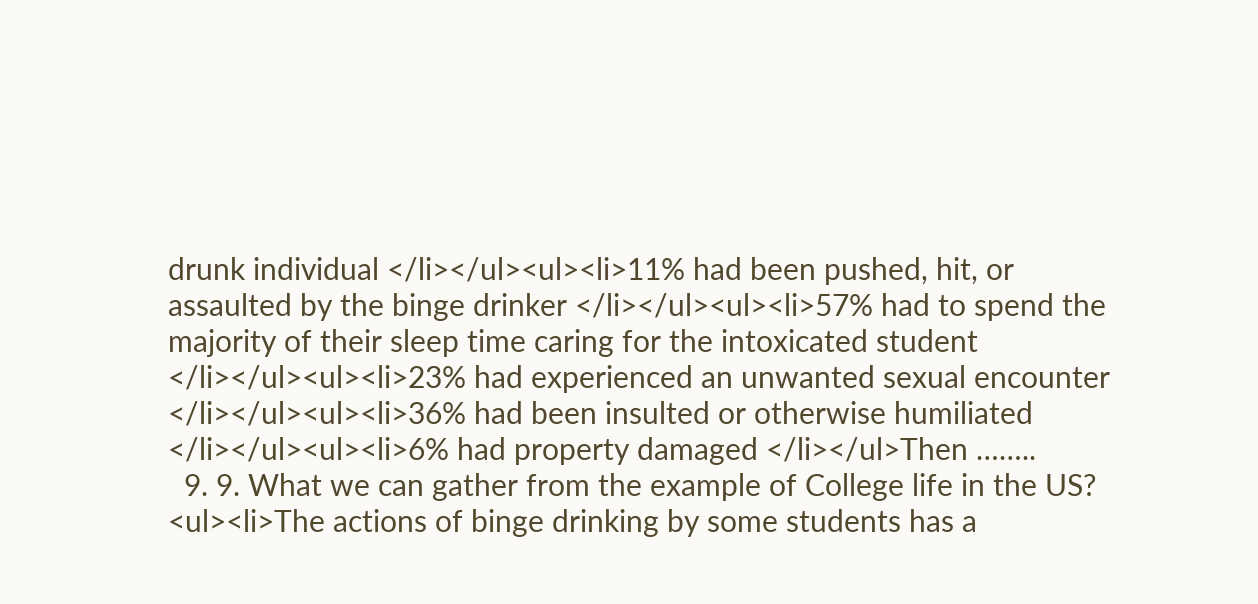drunk individual </li></ul><ul><li>11% had been pushed, hit, or assaulted by the binge drinker </li></ul><ul><li>57% had to spend the majority of their sleep time caring for the intoxicated student </li></ul><ul><li>23% had experienced an unwanted sexual encounter </li></ul><ul><li>36% had been insulted or otherwise humiliated </li></ul><ul><li>6% had property damaged </li></ul>Then ……..
  9. 9. What we can gather from the example of College life in the US? <ul><li>The actions of binge drinking by some students has a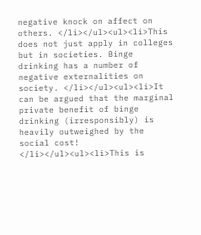negative knock on affect on others. </li></ul><ul><li>This does not just apply in colleges but in societies. Binge drinking has a number of negative externalities on society. </li></ul><ul><li>It can be argued that the marginal private benefit of binge drinking (irresponsibly) is heavily outweighed by the social cost! </li></ul><ul><li>This is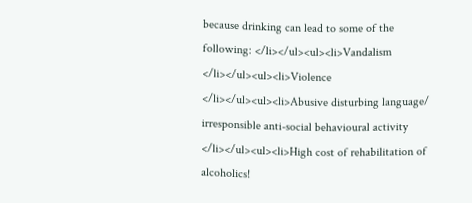because drinking can lead to some of the following: </li></ul><ul><li>Vandalism </li></ul><ul><li>Violence </li></ul><ul><li>Abusive disturbing language/ irresponsible anti-social behavioural activity </li></ul><ul><li>High cost of rehabilitation of alcoholics!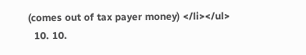(comes out of tax payer money) </li></ul>
  10. 10.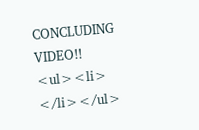CONCLUDING VIDEO!! <ul><li> </li></ul>